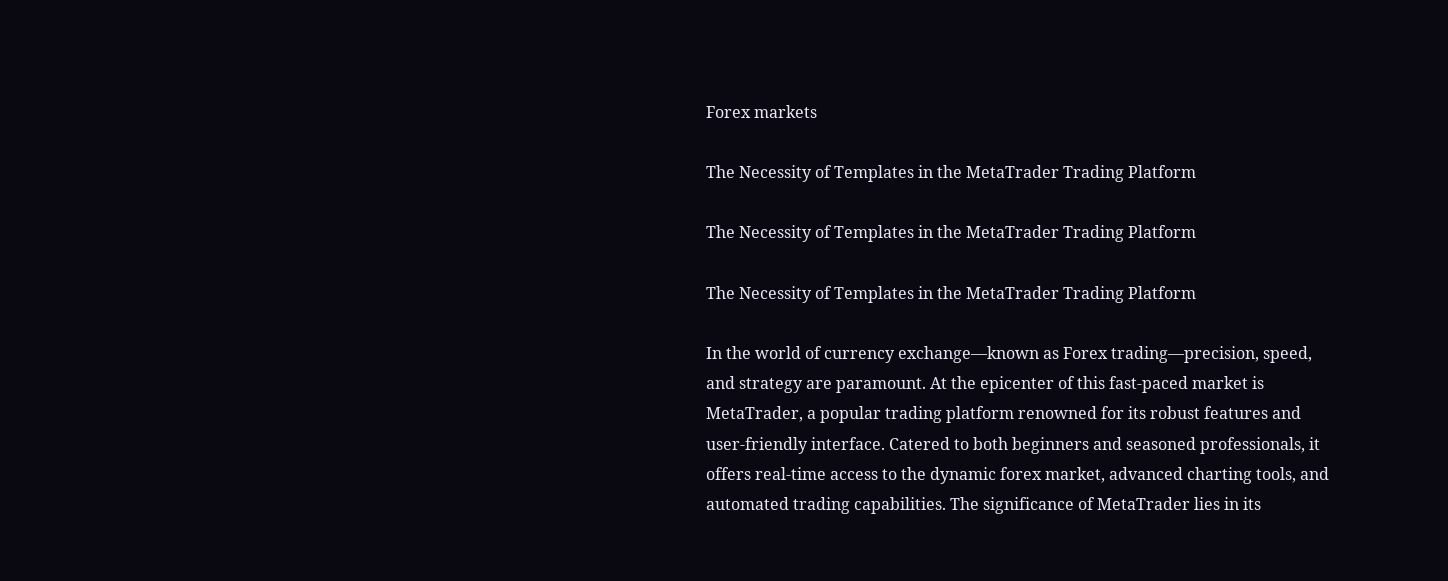Forex markets

The Necessity of Templates in the MetaTrader Trading Platform

The Necessity of Templates in the MetaTrader Trading Platform

The Necessity of Templates in the MetaTrader Trading Platform

In the world of currency exchange—known as Forex trading—precision, speed, and strategy are paramount. At the epicenter of this fast-paced market is MetaTrader, a popular trading platform renowned for its robust features and user-friendly interface. Catered to both beginners and seasoned professionals, it offers real-time access to the dynamic forex market, advanced charting tools, and automated trading capabilities. The significance of MetaTrader lies in its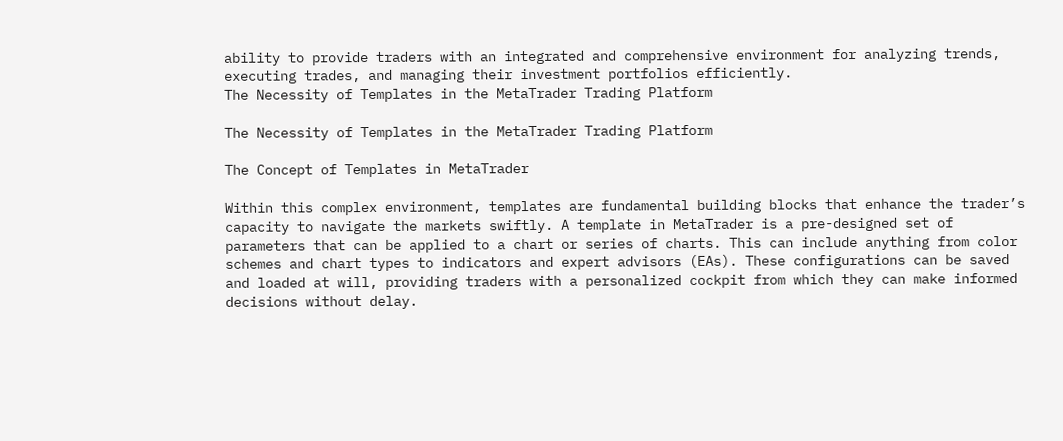ability to provide traders with an integrated and comprehensive environment for analyzing trends, executing trades, and managing their investment portfolios efficiently.
The Necessity of Templates in the MetaTrader Trading Platform

The Necessity of Templates in the MetaTrader Trading Platform

The Concept of Templates in MetaTrader

Within this complex environment, templates are fundamental building blocks that enhance the trader’s capacity to navigate the markets swiftly. A template in MetaTrader is a pre-designed set of parameters that can be applied to a chart or series of charts. This can include anything from color schemes and chart types to indicators and expert advisors (EAs). These configurations can be saved and loaded at will, providing traders with a personalized cockpit from which they can make informed decisions without delay.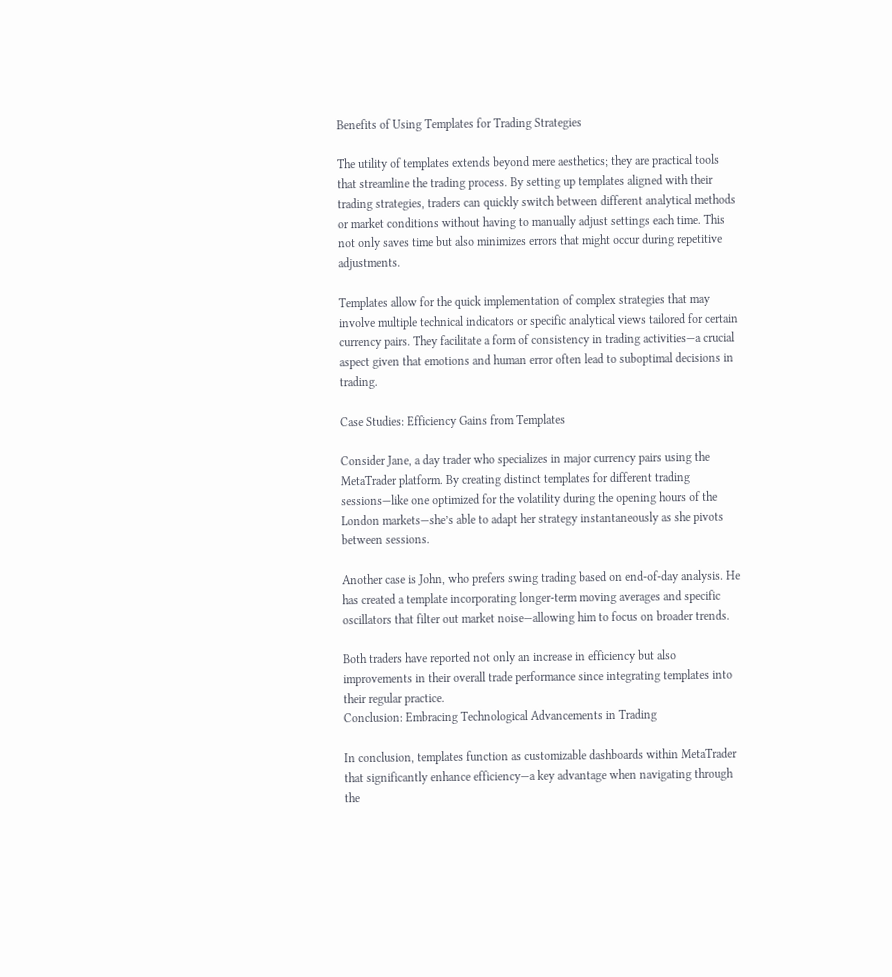Benefits of Using Templates for Trading Strategies

The utility of templates extends beyond mere aesthetics; they are practical tools that streamline the trading process. By setting up templates aligned with their trading strategies, traders can quickly switch between different analytical methods or market conditions without having to manually adjust settings each time. This not only saves time but also minimizes errors that might occur during repetitive adjustments.

Templates allow for the quick implementation of complex strategies that may involve multiple technical indicators or specific analytical views tailored for certain currency pairs. They facilitate a form of consistency in trading activities—a crucial aspect given that emotions and human error often lead to suboptimal decisions in trading.

Case Studies: Efficiency Gains from Templates

Consider Jane, a day trader who specializes in major currency pairs using the MetaTrader platform. By creating distinct templates for different trading sessions—like one optimized for the volatility during the opening hours of the London markets—she’s able to adapt her strategy instantaneously as she pivots between sessions.

Another case is John, who prefers swing trading based on end-of-day analysis. He has created a template incorporating longer-term moving averages and specific oscillators that filter out market noise—allowing him to focus on broader trends.

Both traders have reported not only an increase in efficiency but also improvements in their overall trade performance since integrating templates into their regular practice.
Conclusion: Embracing Technological Advancements in Trading

In conclusion, templates function as customizable dashboards within MetaTrader that significantly enhance efficiency—a key advantage when navigating through the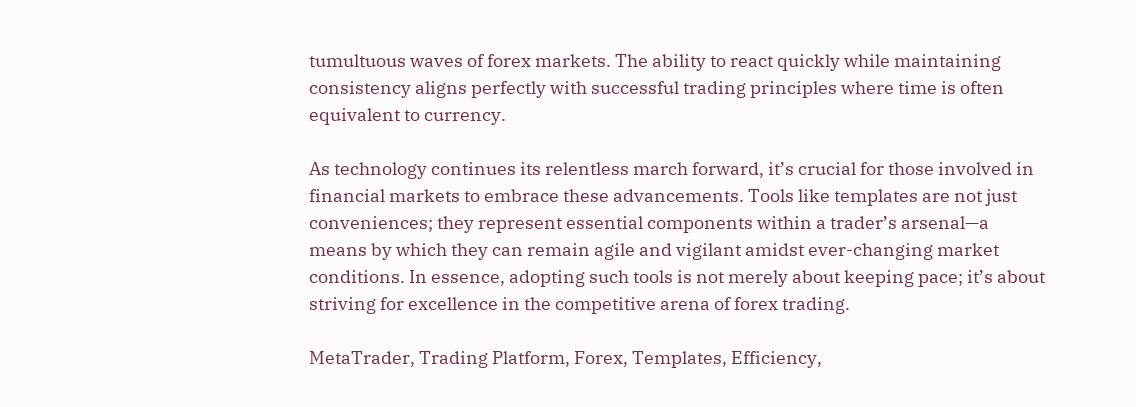tumultuous waves of forex markets. The ability to react quickly while maintaining consistency aligns perfectly with successful trading principles where time is often equivalent to currency.

As technology continues its relentless march forward, it’s crucial for those involved in financial markets to embrace these advancements. Tools like templates are not just conveniences; they represent essential components within a trader’s arsenal—a means by which they can remain agile and vigilant amidst ever-changing market conditions. In essence, adopting such tools is not merely about keeping pace; it’s about striving for excellence in the competitive arena of forex trading.

MetaTrader, Trading Platform, Forex, Templates, Efficiency,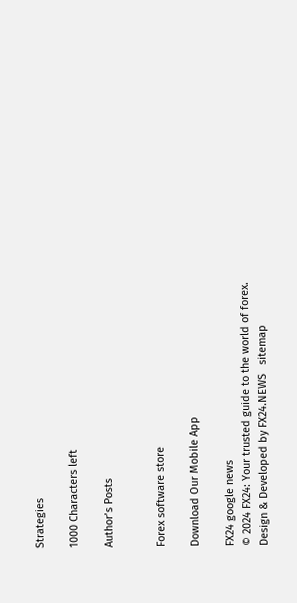Strategies

1000 Characters left

Author’s Posts


Forex software store

Download Our Mobile App

FX24 google news
© 2024 FX24: Your trusted guide to the world of forex.
Design & Developed by FX24.NEWS   sitemap